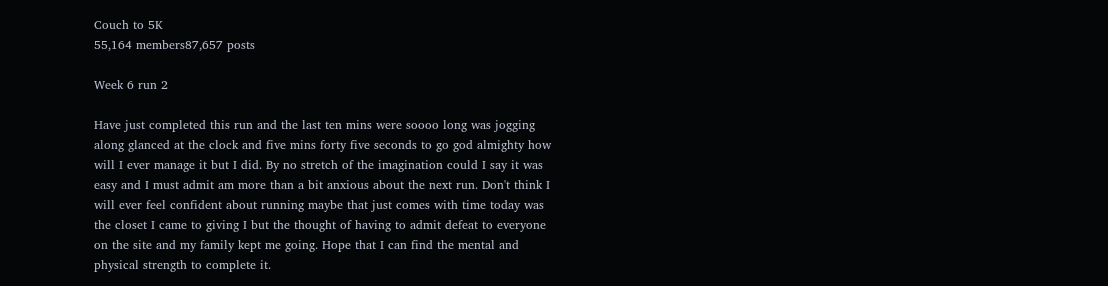Couch to 5K
55,164 members87,657 posts

Week 6 run 2

Have just completed this run and the last ten mins were soooo long was jogging along glanced at the clock and five mins forty five seconds to go god almighty how will I ever manage it but I did. By no stretch of the imagination could I say it was easy and I must admit am more than a bit anxious about the next run. Don't think I will ever feel confident about running maybe that just comes with time today was the closet I came to giving I but the thought of having to admit defeat to everyone on the site and my family kept me going. Hope that I can find the mental and physical strength to complete it.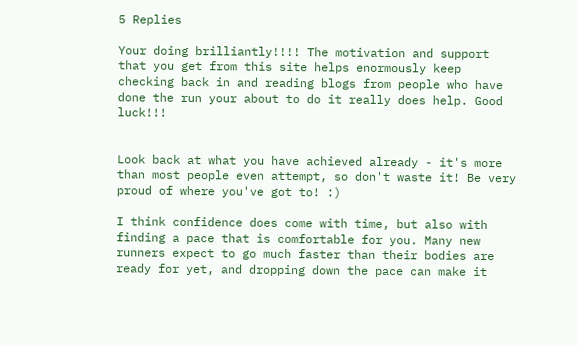5 Replies

Your doing brilliantly!!!! The motivation and support that you get from this site helps enormously keep checking back in and reading blogs from people who have done the run your about to do it really does help. Good luck!!!


Look back at what you have achieved already - it's more than most people even attempt, so don't waste it! Be very proud of where you've got to! :)

I think confidence does come with time, but also with finding a pace that is comfortable for you. Many new runners expect to go much faster than their bodies are ready for yet, and dropping down the pace can make it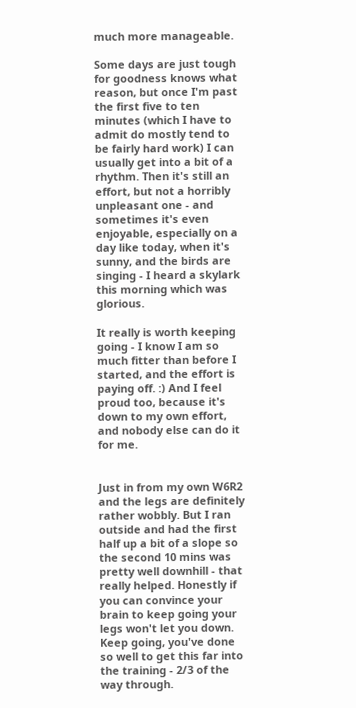much more manageable.

Some days are just tough for goodness knows what reason, but once I'm past the first five to ten minutes (which I have to admit do mostly tend to be fairly hard work) I can usually get into a bit of a rhythm. Then it's still an effort, but not a horribly unpleasant one - and sometimes it's even enjoyable, especially on a day like today, when it's sunny, and the birds are singing - I heard a skylark this morning which was glorious.

It really is worth keeping going - I know I am so much fitter than before I started, and the effort is paying off. :) And I feel proud too, because it's down to my own effort, and nobody else can do it for me.


Just in from my own W6R2 and the legs are definitely rather wobbly. But I ran outside and had the first half up a bit of a slope so the second 10 mins was pretty well downhill - that really helped. Honestly if you can convince your brain to keep going your legs won't let you down. Keep going, you've done so well to get this far into the training - 2/3 of the way through.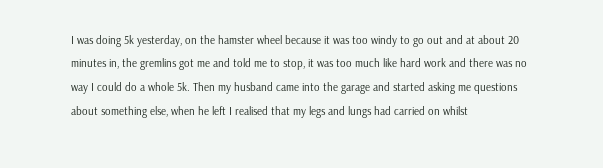I was doing 5k yesterday, on the hamster wheel because it was too windy to go out and at about 20 minutes in, the gremlins got me and told me to stop, it was too much like hard work and there was no way I could do a whole 5k. Then my husband came into the garage and started asking me questions about something else, when he left I realised that my legs and lungs had carried on whilst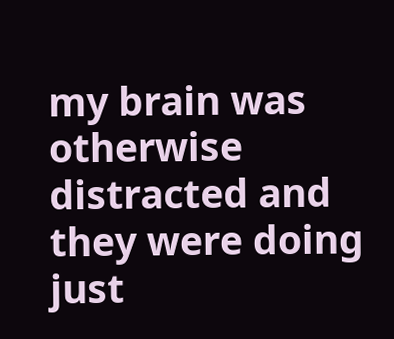my brain was otherwise distracted and they were doing just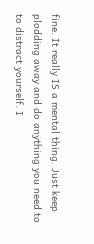fine. It really IS a mental thing. Just keep plodding away and do anything you need to to distract yourself. I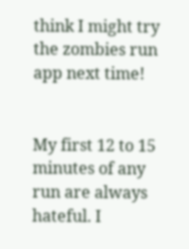think I might try the zombies run app next time!


My first 12 to 15 minutes of any run are always hateful. I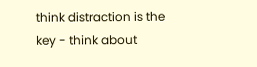think distraction is the key - think about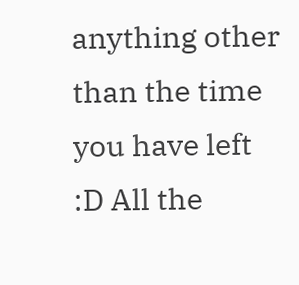anything other than the time you have left :D All the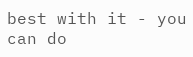best with it - you can do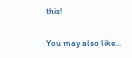this!


You may also like...